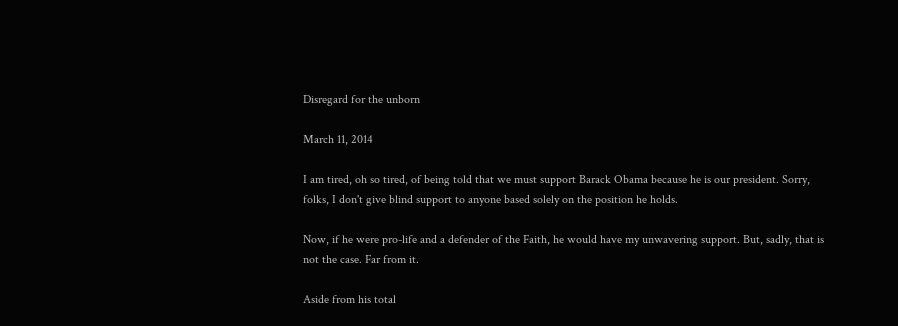Disregard for the unborn

March 11, 2014

I am tired, oh so tired, of being told that we must support Barack Obama because he is our president. Sorry, folks, I don't give blind support to anyone based solely on the position he holds.

Now, if he were pro-life and a defender of the Faith, he would have my unwavering support. But, sadly, that is not the case. Far from it.

Aside from his total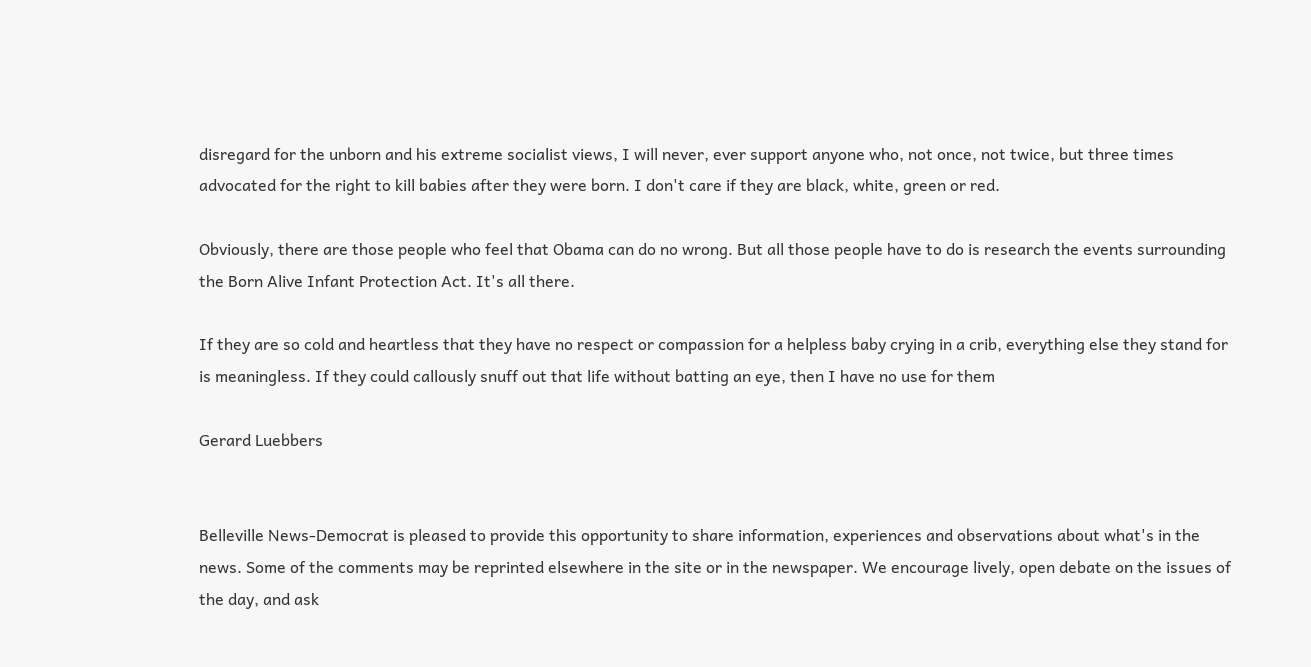disregard for the unborn and his extreme socialist views, I will never, ever support anyone who, not once, not twice, but three times advocated for the right to kill babies after they were born. I don't care if they are black, white, green or red.

Obviously, there are those people who feel that Obama can do no wrong. But all those people have to do is research the events surrounding the Born Alive Infant Protection Act. It's all there.

If they are so cold and heartless that they have no respect or compassion for a helpless baby crying in a crib, everything else they stand for is meaningless. If they could callously snuff out that life without batting an eye, then I have no use for them

Gerard Luebbers


Belleville News-Democrat is pleased to provide this opportunity to share information, experiences and observations about what's in the news. Some of the comments may be reprinted elsewhere in the site or in the newspaper. We encourage lively, open debate on the issues of the day, and ask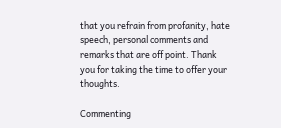that you refrain from profanity, hate speech, personal comments and remarks that are off point. Thank you for taking the time to offer your thoughts.

Commenting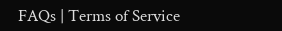FAQs | Terms of Service